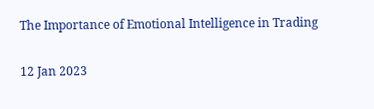The Importance of Emotional Intelligence in Trading

12 Jan 2023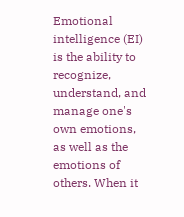Emotional intelligence (EI) is the ability to recognize, understand, and manage one's own emotions, as well as the emotions of others. When it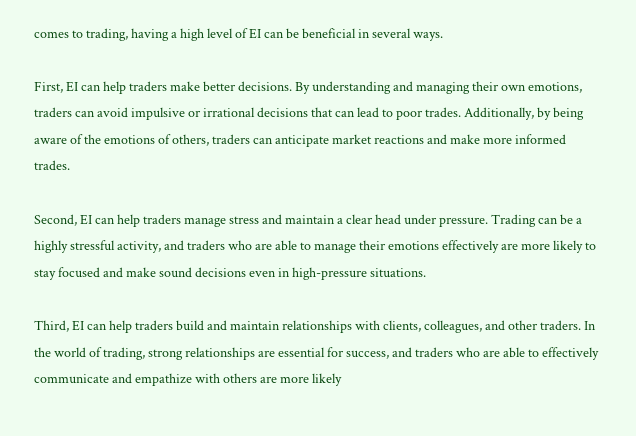comes to trading, having a high level of EI can be beneficial in several ways.

First, EI can help traders make better decisions. By understanding and managing their own emotions, traders can avoid impulsive or irrational decisions that can lead to poor trades. Additionally, by being aware of the emotions of others, traders can anticipate market reactions and make more informed trades.

Second, EI can help traders manage stress and maintain a clear head under pressure. Trading can be a highly stressful activity, and traders who are able to manage their emotions effectively are more likely to stay focused and make sound decisions even in high-pressure situations.

Third, EI can help traders build and maintain relationships with clients, colleagues, and other traders. In the world of trading, strong relationships are essential for success, and traders who are able to effectively communicate and empathize with others are more likely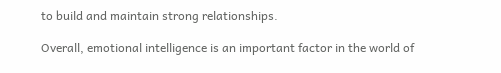to build and maintain strong relationships.

Overall, emotional intelligence is an important factor in the world of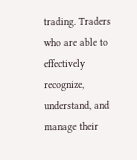trading. Traders who are able to effectively recognize, understand, and manage their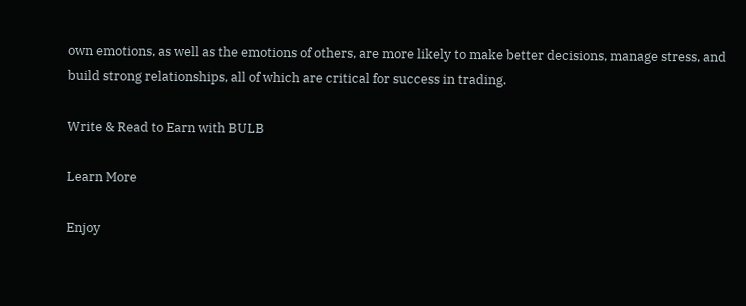own emotions, as well as the emotions of others, are more likely to make better decisions, manage stress, and build strong relationships, all of which are critical for success in trading.

Write & Read to Earn with BULB

Learn More

Enjoy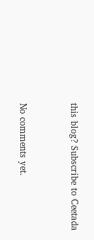this blog? Subscribe to Ceetada


No comments yet.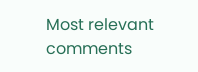Most relevant comments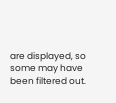are displayed, so some may have been filtered out.